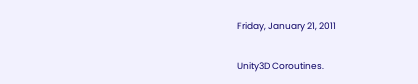Friday, January 21, 2011

Unity3D Coroutines.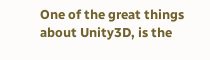One of the great things about Unity3D, is the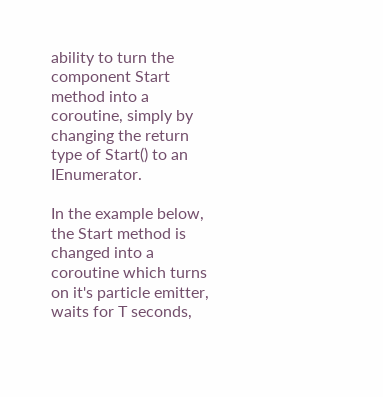ability to turn the component Start method into a coroutine, simply by changing the return type of Start() to an IEnumerator.

In the example below, the Start method is changed into a coroutine which turns on it's particle emitter, waits for T seconds,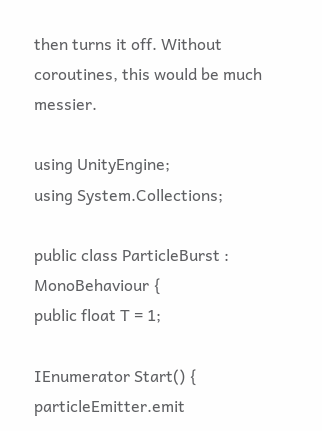then turns it off. Without coroutines, this would be much messier.

using UnityEngine;
using System.Collections;

public class ParticleBurst : MonoBehaviour {
public float T = 1;

IEnumerator Start() {
particleEmitter.emit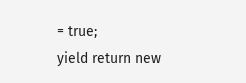= true;
yield return new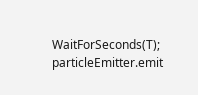WaitForSeconds(T);
particleEmitter.emit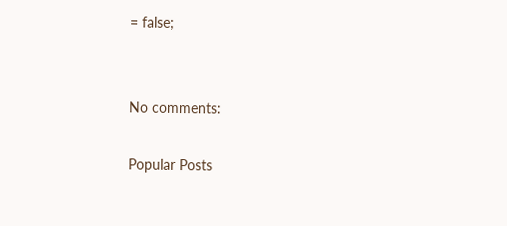= false;


No comments:

Popular Posts